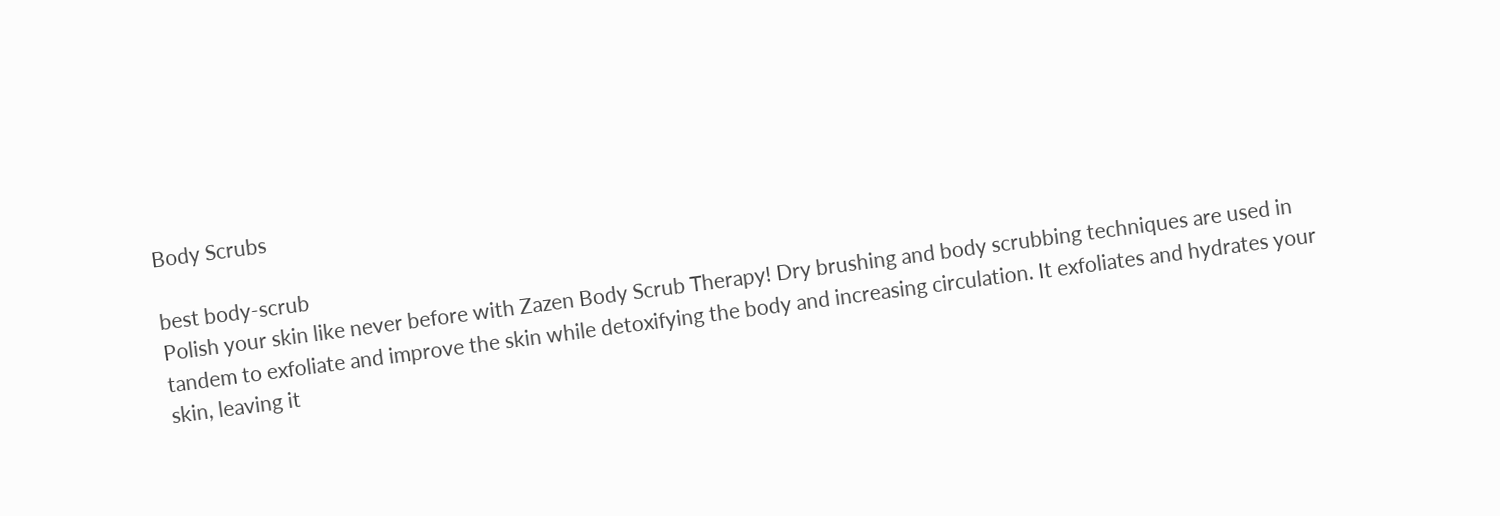Body Scrubs

best body-scrub
Polish your skin like never before with Zazen Body Scrub Therapy! Dry brushing and body scrubbing techniques are used in tandem to exfoliate and improve the skin while detoxifying the body and increasing circulation. It exfoliates and hydrates your skin, leaving it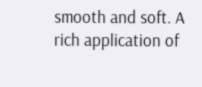smooth and soft. A rich application of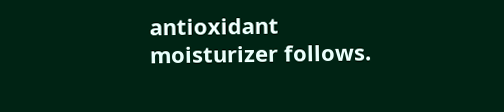antioxidant moisturizer follows.